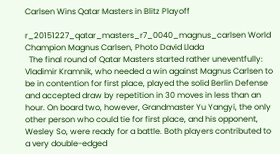Carlsen Wins Qatar Masters in Blitz Playoff

r_20151227_qatar_masters_r7_0040_magnus_carlsen World Champion Magnus Carlsen, Photo David Llada
  The final round of Qatar Masters started rather uneventfully: Vladimir Kramnik, who needed a win against Magnus Carlsen to be in contention for first place, played the solid Berlin Defense and accepted draw by repetition in 30 moves in less than an hour. On board two, however, Grandmaster Yu Yangyi, the only other person who could tie for first place, and his opponent, Wesley So, were ready for a battle. Both players contributed to a very double-edged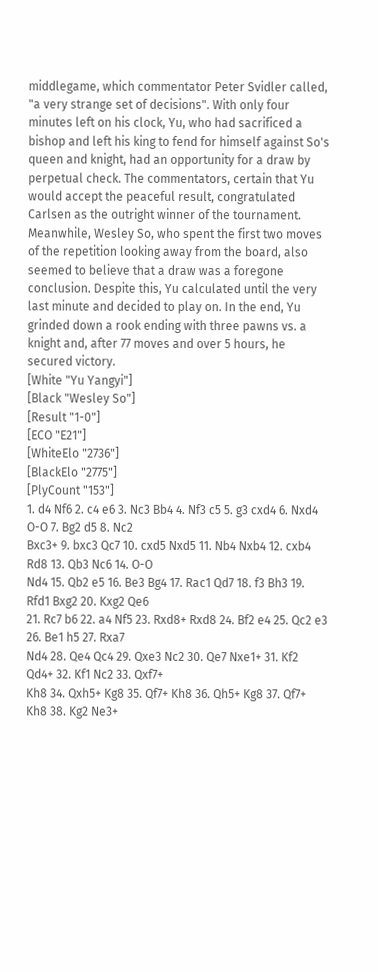middlegame, which commentator Peter Svidler called, "a very strange set of decisions". With only four minutes left on his clock, Yu, who had sacrificed a bishop and left his king to fend for himself against So's queen and knight, had an opportunity for a draw by perpetual check. The commentators, certain that Yu would accept the peaceful result, congratulated Carlsen as the outright winner of the tournament. Meanwhile, Wesley So, who spent the first two moves of the repetition looking away from the board, also seemed to believe that a draw was a foregone conclusion. Despite this, Yu calculated until the very last minute and decided to play on. In the end, Yu grinded down a rook ending with three pawns vs. a knight and, after 77 moves and over 5 hours, he secured victory.
[White "Yu Yangyi"]
[Black "Wesley So"]
[Result "1-0"]
[ECO "E21"]
[WhiteElo "2736"]
[BlackElo "2775"]
[PlyCount "153"]
1. d4 Nf6 2. c4 e6 3. Nc3 Bb4 4. Nf3 c5 5. g3 cxd4 6. Nxd4 O-O 7. Bg2 d5 8. Nc2
Bxc3+ 9. bxc3 Qc7 10. cxd5 Nxd5 11. Nb4 Nxb4 12. cxb4 Rd8 13. Qb3 Nc6 14. O-O
Nd4 15. Qb2 e5 16. Be3 Bg4 17. Rac1 Qd7 18. f3 Bh3 19. Rfd1 Bxg2 20. Kxg2 Qe6
21. Rc7 b6 22. a4 Nf5 23. Rxd8+ Rxd8 24. Bf2 e4 25. Qc2 e3 26. Be1 h5 27. Rxa7
Nd4 28. Qe4 Qc4 29. Qxe3 Nc2 30. Qe7 Nxe1+ 31. Kf2 Qd4+ 32. Kf1 Nc2 33. Qxf7+
Kh8 34. Qxh5+ Kg8 35. Qf7+ Kh8 36. Qh5+ Kg8 37. Qf7+ Kh8 38. Kg2 Ne3+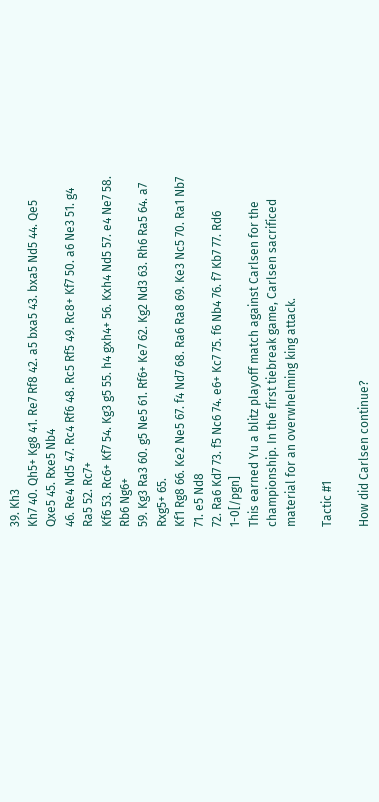39. Kh3
Kh7 40. Qh5+ Kg8 41. Re7 Rf8 42. a5 bxa5 43. bxa5 Nd5 44. Qe5 Qxe5 45. Rxe5 Nb4
46. Re4 Nd5 47. Rc4 Rf6 48. Rc5 Rf5 49. Rc8+ Kf7 50. a6 Ne3 51. g4 Ra5 52. Rc7+
Kf6 53. Rc6+ Kf7 54. Kg3 g5 55. h4 gxh4+ 56. Kxh4 Nd5 57. e4 Ne7 58. Rb6 Ng6+
59. Kg3 Ra3 60. g5 Ne5 61. Rf6+ Ke7 62. Kg2 Nd3 63. Rh6 Ra5 64. a7 Rxg5+ 65.
Kf1 Rg8 66. Ke2 Ne5 67. f4 Nd7 68. Ra6 Ra8 69. Ke3 Nc5 70. Ra1 Nb7 71. e5 Nd8
72. Ra6 Kd7 73. f5 Nc6 74. e6+ Kc7 75. f6 Nb4 76. f7 Kb7 77. Rd6 1-0[/pgn]
This earned Yu a blitz playoff match against Carlsen for the championship. In the first tiebreak game, Carlsen sacrificed material for an overwhelming king attack.

Tactic #1

How did Carlsen continue?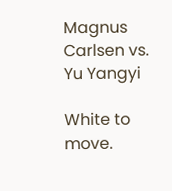Magnus Carlsen vs. Yu Yangyi

White to move.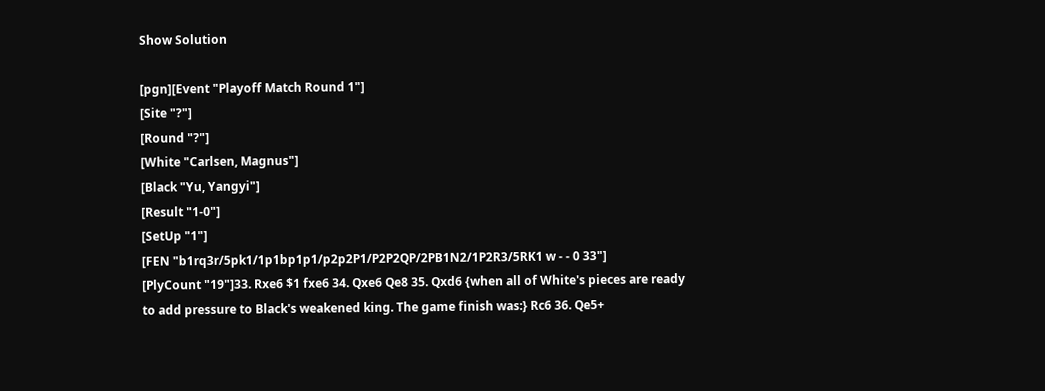Show Solution

[pgn][Event "Playoff Match Round 1"]
[Site "?"]
[Round "?"]
[White "Carlsen, Magnus"]
[Black "Yu, Yangyi"]
[Result "1-0"]
[SetUp "1"]
[FEN "b1rq3r/5pk1/1p1bp1p1/p2p2P1/P2P2QP/2PB1N2/1P2R3/5RK1 w - - 0 33"]
[PlyCount "19"]33. Rxe6 $1 fxe6 34. Qxe6 Qe8 35. Qxd6 {when all of White's pieces are ready
to add pressure to Black's weakened king. The game finish was:} Rc6 36. Qe5+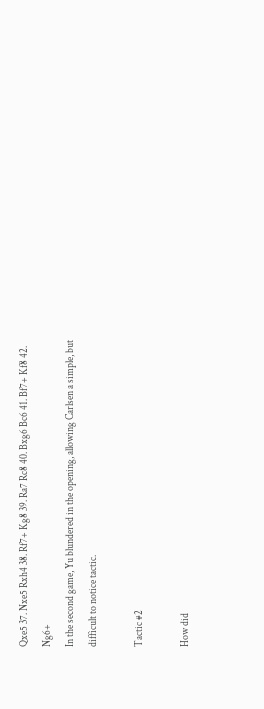Qxe5 37. Nxe5 Rxh4 38. Rf7+ Kg8 39. Ra7 Rc8 40. Bxg6 Bc6 41. Bf7+ Kf8 42. Ng6+
In the second game, Yu blundered in the opening, allowing Carlsen a simple, but difficult to notice tactic.

Tactic #2

How did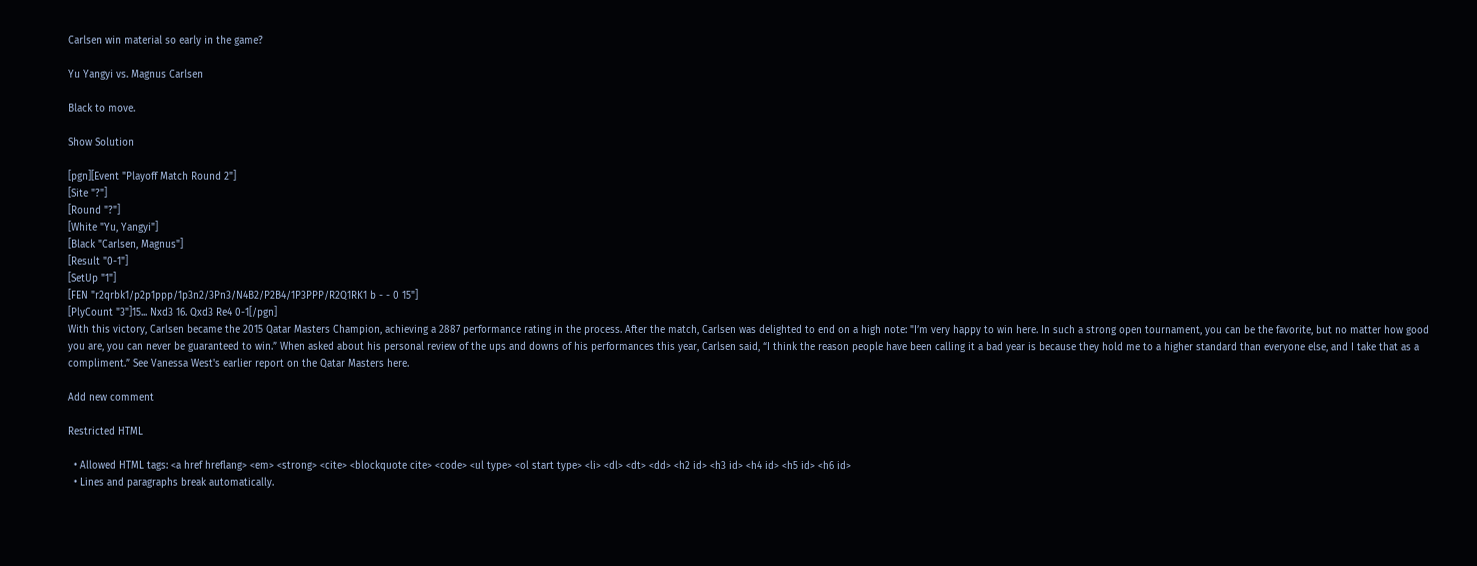Carlsen win material so early in the game?

Yu Yangyi vs. Magnus Carlsen

Black to move.

Show Solution

[pgn][Event "Playoff Match Round 2"]
[Site "?"]
[Round "?"]
[White "Yu, Yangyi"]
[Black "Carlsen, Magnus"]
[Result "0-1"]
[SetUp "1"]
[FEN "r2qrbk1/p2p1ppp/1p3n2/3Pn3/N4B2/P2B4/1P3PPP/R2Q1RK1 b - - 0 15"]
[PlyCount "3"]15... Nxd3 16. Qxd3 Re4 0-1[/pgn]
With this victory, Carlsen became the 2015 Qatar Masters Champion, achieving a 2887 performance rating in the process. After the match, Carlsen was delighted to end on a high note: "I’m very happy to win here. In such a strong open tournament, you can be the favorite, but no matter how good you are, you can never be guaranteed to win.” When asked about his personal review of the ups and downs of his performances this year, Carlsen said, “I think the reason people have been calling it a bad year is because they hold me to a higher standard than everyone else, and I take that as a compliment.” See Vanessa West's earlier report on the Qatar Masters here.

Add new comment

Restricted HTML

  • Allowed HTML tags: <a href hreflang> <em> <strong> <cite> <blockquote cite> <code> <ul type> <ol start type> <li> <dl> <dt> <dd> <h2 id> <h3 id> <h4 id> <h5 id> <h6 id>
  • Lines and paragraphs break automatically.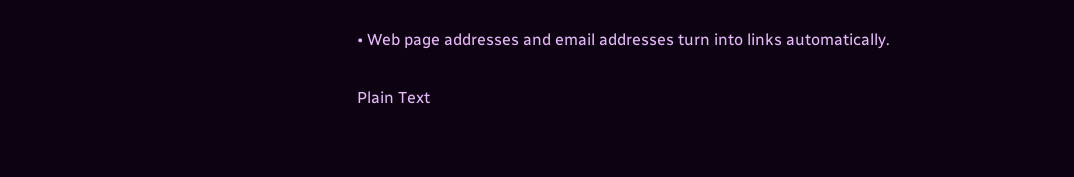• Web page addresses and email addresses turn into links automatically.

Plain Text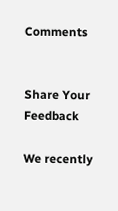Comments


Share Your Feedback

We recently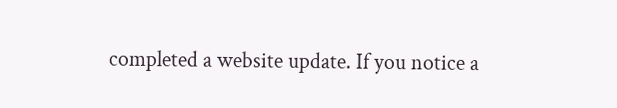completed a website update. If you notice a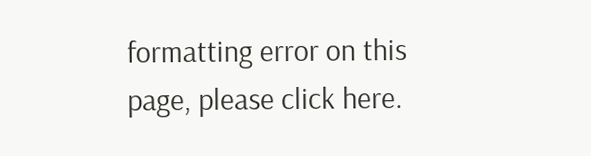formatting error on this page, please click here.